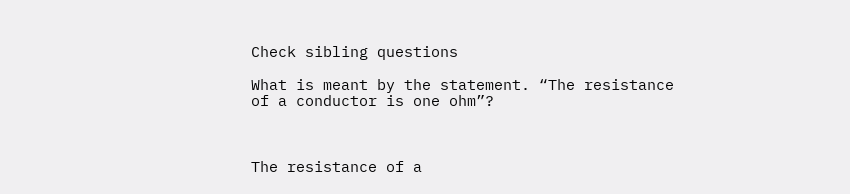Check sibling questions

What is meant by the statement. “The resistance of a conductor is one ohm”?



The resistance of a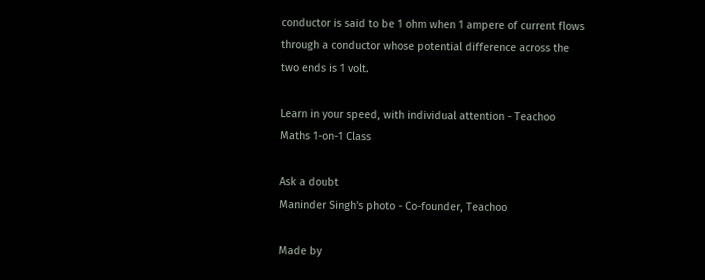conductor is said to be 1 ohm when 1 ampere of current flows through a conductor whose potential difference across the two ends is 1 volt.

Learn in your speed, with individual attention - Teachoo Maths 1-on-1 Class

Ask a doubt
Maninder Singh's photo - Co-founder, Teachoo

Made by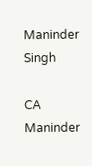Maninder Singh

CA Maninder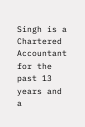Singh is a Chartered Accountant for the past 13 years and a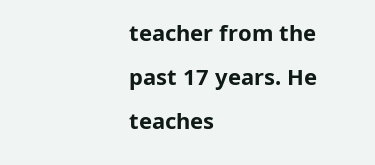teacher from the past 17 years. He teaches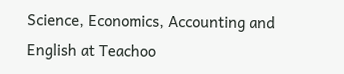Science, Economics, Accounting and English at Teachoo